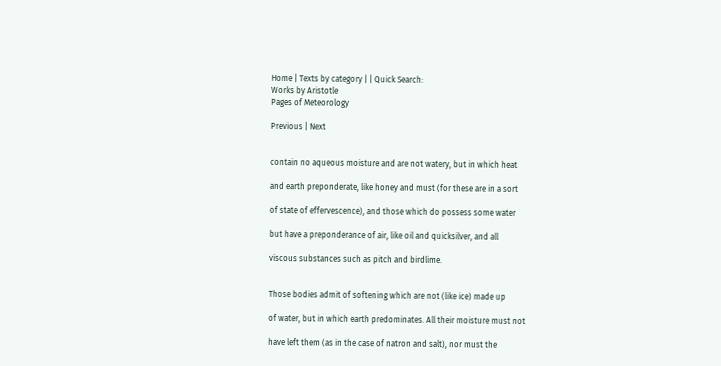Home | Texts by category | | Quick Search:
Works by Aristotle
Pages of Meteorology

Previous | Next


contain no aqueous moisture and are not watery, but in which heat

and earth preponderate, like honey and must (for these are in a sort

of state of effervescence), and those which do possess some water

but have a preponderance of air, like oil and quicksilver, and all

viscous substances such as pitch and birdlime.


Those bodies admit of softening which are not (like ice) made up

of water, but in which earth predominates. All their moisture must not

have left them (as in the case of natron and salt), nor must the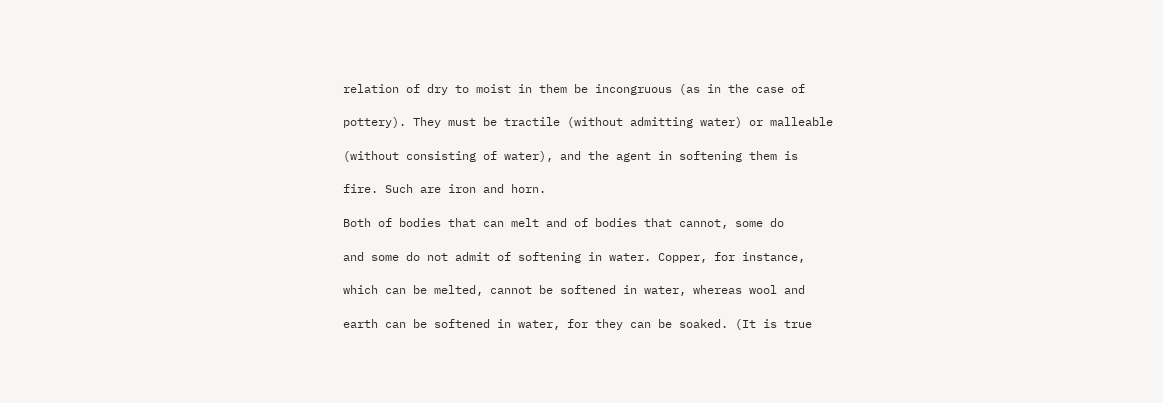relation of dry to moist in them be incongruous (as in the case of

pottery). They must be tractile (without admitting water) or malleable

(without consisting of water), and the agent in softening them is

fire. Such are iron and horn.

Both of bodies that can melt and of bodies that cannot, some do

and some do not admit of softening in water. Copper, for instance,

which can be melted, cannot be softened in water, whereas wool and

earth can be softened in water, for they can be soaked. (It is true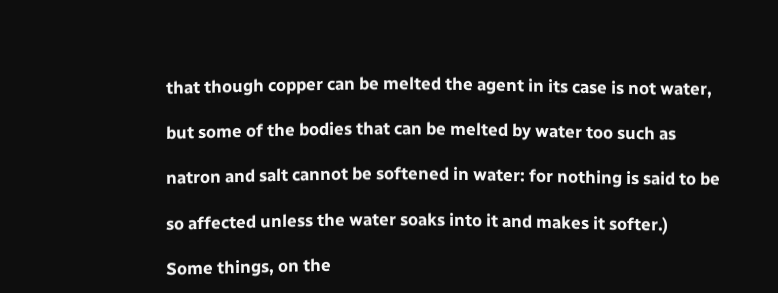that though copper can be melted the agent in its case is not water,

but some of the bodies that can be melted by water too such as

natron and salt cannot be softened in water: for nothing is said to be

so affected unless the water soaks into it and makes it softer.)

Some things, on the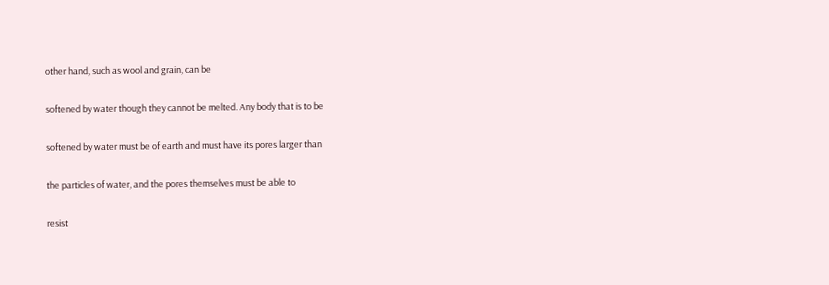other hand, such as wool and grain, can be

softened by water though they cannot be melted. Any body that is to be

softened by water must be of earth and must have its pores larger than

the particles of water, and the pores themselves must be able to

resist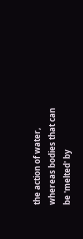the action of water, whereas bodies that can be 'melted' by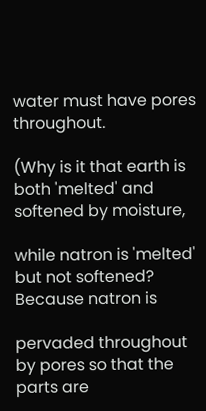water must have pores throughout.

(Why is it that earth is both 'melted' and softened by moisture,

while natron is 'melted' but not softened? Because natron is

pervaded throughout by pores so that the parts are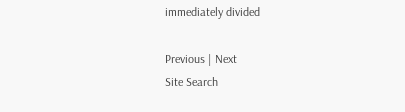immediately divided

Previous | Next
Site Search